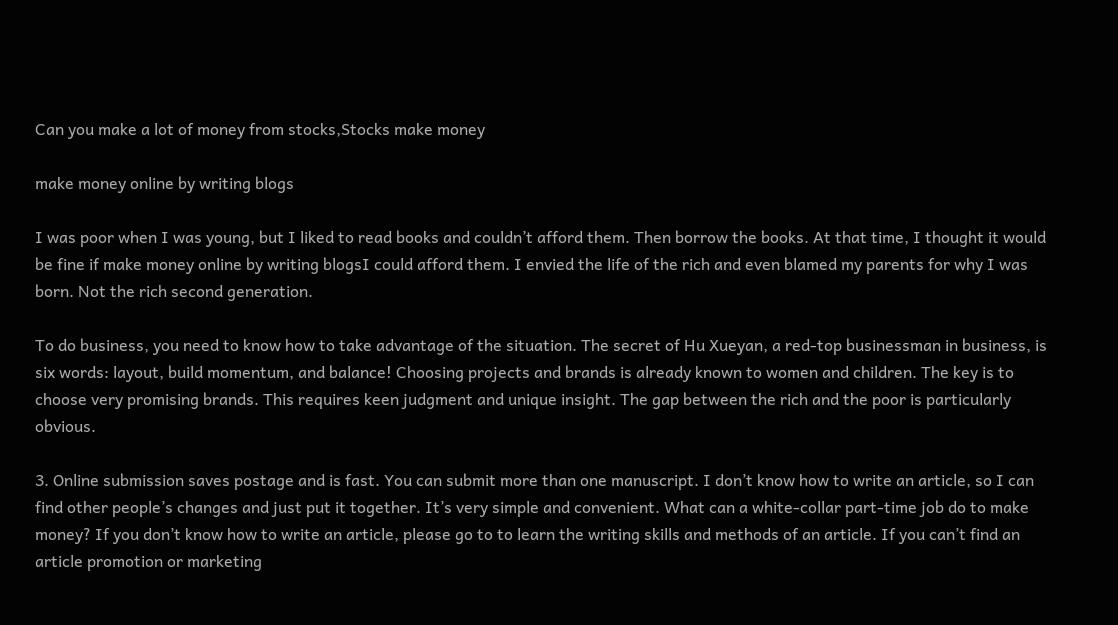Can you make a lot of money from stocks,Stocks make money

make money online by writing blogs

I was poor when I was young, but I liked to read books and couldn’t afford them. Then borrow the books. At that time, I thought it would be fine if make money online by writing blogsI could afford them. I envied the life of the rich and even blamed my parents for why I was born. Not the rich second generation.

To do business, you need to know how to take advantage of the situation. The secret of Hu Xueyan, a red-top businessman in business, is six words: layout, build momentum, and balance! Choosing projects and brands is already known to women and children. The key is to choose very promising brands. This requires keen judgment and unique insight. The gap between the rich and the poor is particularly obvious.

3. Online submission saves postage and is fast. You can submit more than one manuscript. I don’t know how to write an article, so I can find other people’s changes and just put it together. It’s very simple and convenient. What can a white-collar part-time job do to make money? If you don’t know how to write an article, please go to to learn the writing skills and methods of an article. If you can’t find an article promotion or marketing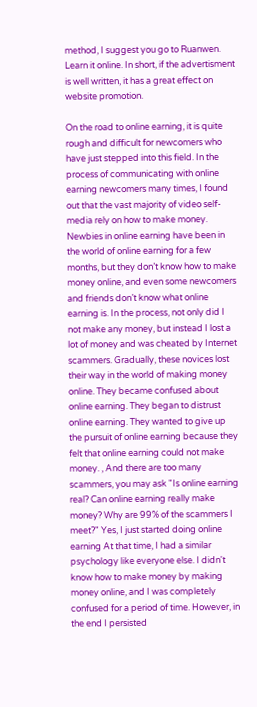method, I suggest you go to Ruanwen. Learn it online. In short, if the advertisment is well written, it has a great effect on website promotion.

On the road to online earning, it is quite rough and difficult for newcomers who have just stepped into this field. In the process of communicating with online earning newcomers many times, I found out that the vast majority of video self-media rely on how to make money. Newbies in online earning have been in the world of online earning for a few months, but they don’t know how to make money online, and even some newcomers and friends don’t know what online earning is. In the process, not only did I not make any money, but instead I lost a lot of money and was cheated by Internet scammers. Gradually, these novices lost their way in the world of making money online. They became confused about online earning. They began to distrust online earning. They wanted to give up the pursuit of online earning because they felt that online earning could not make money. , And there are too many scammers, you may ask "Is online earning real? Can online earning really make money? Why are 99% of the scammers I meet?" Yes, I just started doing online earning At that time, I had a similar psychology like everyone else. I didn't know how to make money by making money online, and I was completely confused for a period of time. However, in the end I persisted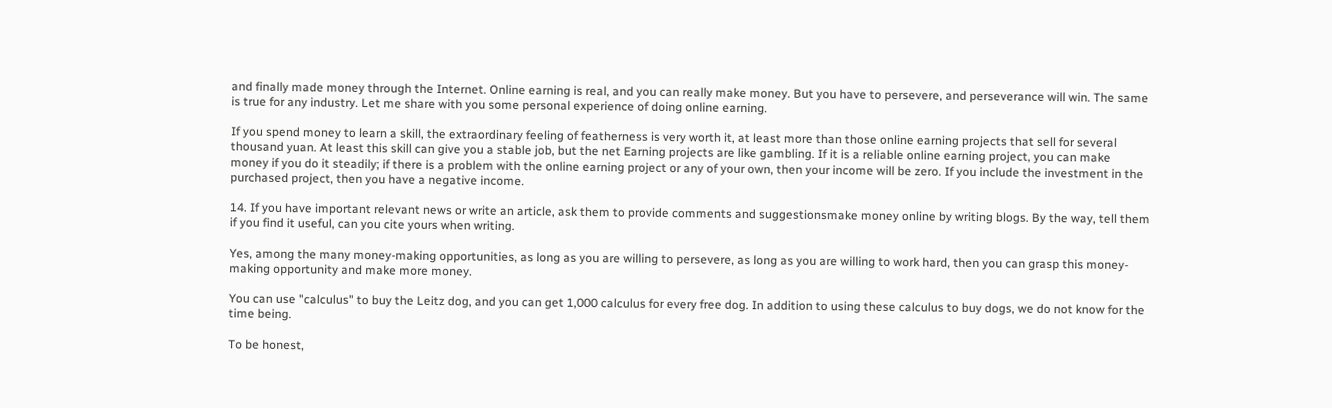and finally made money through the Internet. Online earning is real, and you can really make money. But you have to persevere, and perseverance will win. The same is true for any industry. Let me share with you some personal experience of doing online earning.

If you spend money to learn a skill, the extraordinary feeling of featherness is very worth it, at least more than those online earning projects that sell for several thousand yuan. At least this skill can give you a stable job, but the net Earning projects are like gambling. If it is a reliable online earning project, you can make money if you do it steadily; if there is a problem with the online earning project or any of your own, then your income will be zero. If you include the investment in the purchased project, then you have a negative income.

14. If you have important relevant news or write an article, ask them to provide comments and suggestionsmake money online by writing blogs. By the way, tell them if you find it useful, can you cite yours when writing.

Yes, among the many money-making opportunities, as long as you are willing to persevere, as long as you are willing to work hard, then you can grasp this money-making opportunity and make more money.

You can use "calculus" to buy the Leitz dog, and you can get 1,000 calculus for every free dog. In addition to using these calculus to buy dogs, we do not know for the time being.

To be honest,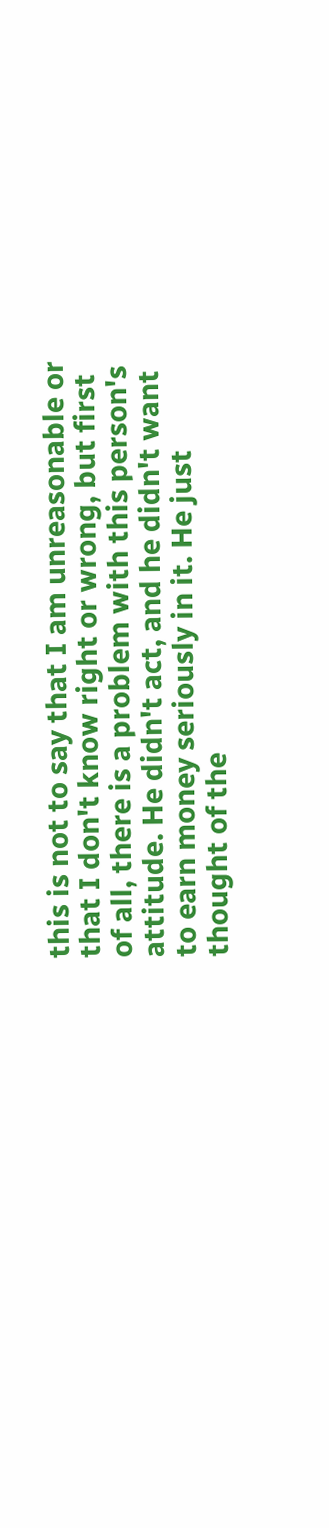this is not to say that I am unreasonable or that I don't know right or wrong, but first of all, there is a problem with this person's attitude. He didn't act, and he didn't want to earn money seriously in it. He just thought of the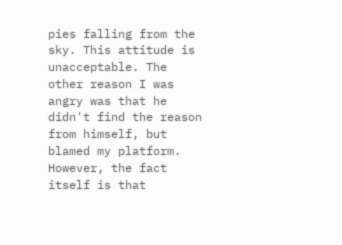pies falling from the sky. This attitude is unacceptable. The other reason I was angry was that he didn't find the reason from himself, but blamed my platform. However, the fact itself is that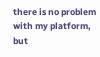there is no problem with my platform, but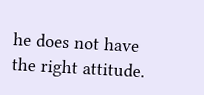he does not have the right attitude.